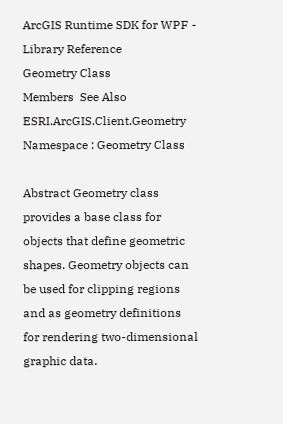ArcGIS Runtime SDK for WPF - Library Reference
Geometry Class
Members  See Also
ESRI.ArcGIS.Client.Geometry Namespace : Geometry Class

Abstract Geometry class provides a base class for objects that define geometric shapes. Geometry objects can be used for clipping regions and as geometry definitions for rendering two-dimensional graphic data.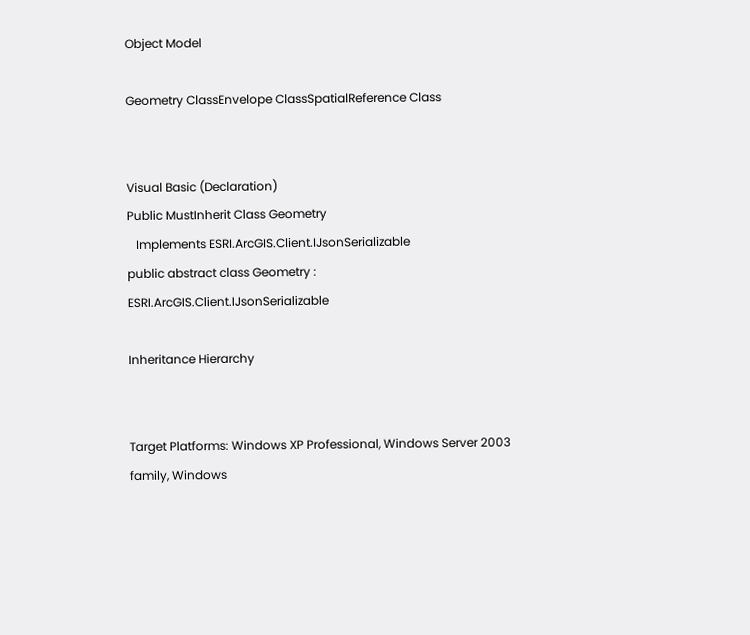Object Model

Geometry ClassEnvelope ClassSpatialReference Class


Visual Basic (Declaration)
Public MustInherit Class Geometry
   Implements ESRI.ArcGIS.Client.IJsonSerializable
public abstract class Geometry : ESRI.ArcGIS.Client.IJsonSerializable

Inheritance Hierarchy


Target Platforms: Windows XP Professional, Windows Server 2003 family, Windows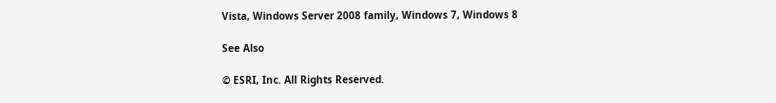Vista, Windows Server 2008 family, Windows 7, Windows 8

See Also

© ESRI, Inc. All Rights Reserved.